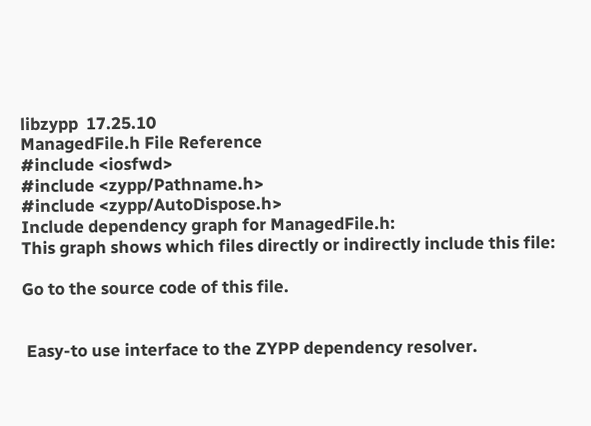libzypp  17.25.10
ManagedFile.h File Reference
#include <iosfwd>
#include <zypp/Pathname.h>
#include <zypp/AutoDispose.h>
Include dependency graph for ManagedFile.h:
This graph shows which files directly or indirectly include this file:

Go to the source code of this file.


 Easy-to use interface to the ZYPP dependency resolver.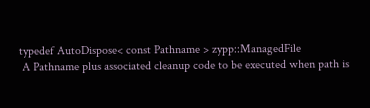typedef AutoDispose< const Pathname > zypp::ManagedFile
 A Pathname plus associated cleanup code to be executed when path is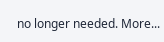no longer needed. More...